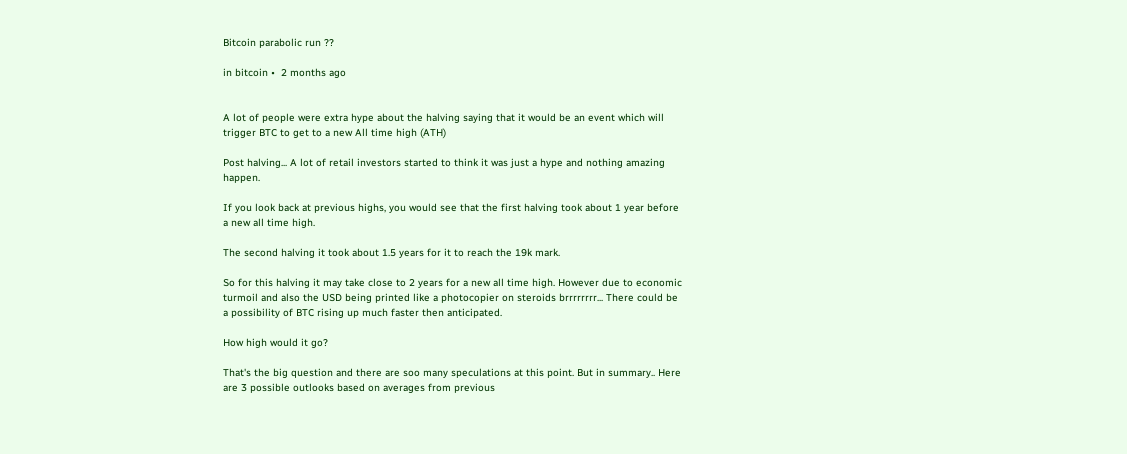Bitcoin parabolic run ??

in bitcoin •  2 months ago


A lot of people were extra hype about the halving saying that it would be an event which will trigger BTC to get to a new All time high (ATH)

Post halving... A lot of retail investors started to think it was just a hype and nothing amazing happen.

If you look back at previous highs, you would see that the first halving took about 1 year before a new all time high.

The second halving it took about 1.5 years for it to reach the 19k mark.

So for this halving it may take close to 2 years for a new all time high. However due to economic turmoil and also the USD being printed like a photocopier on steroids brrrrrrrr... There could be a possibility of BTC rising up much faster then anticipated.

How high would it go?

That's the big question and there are soo many speculations at this point. But in summary.. Here are 3 possible outlooks based on averages from previous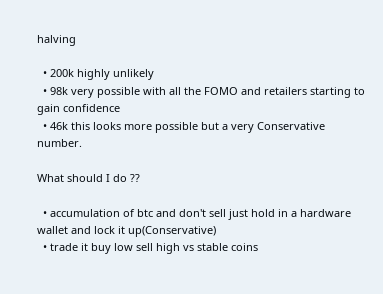halving

  • 200k highly unlikely
  • 98k very possible with all the FOMO and retailers starting to gain confidence
  • 46k this looks more possible but a very Conservative number.

What should I do ??

  • accumulation of btc and don't sell just hold in a hardware wallet and lock it up(Conservative)
  • trade it buy low sell high vs stable coins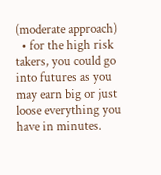(moderate approach)
  • for the high risk takers, you could go into futures as you may earn big or just loose everything you have in minutes.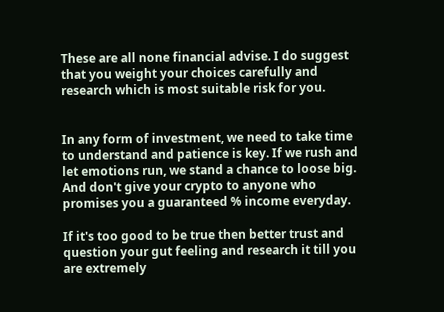These are all none financial advise. I do suggest that you weight your choices carefully and research which is most suitable risk for you.


In any form of investment, we need to take time to understand and patience is key. If we rush and let emotions run, we stand a chance to loose big. And don't give your crypto to anyone who promises you a guaranteed % income everyday.

If it's too good to be true then better trust and question your gut feeling and research it till you are extremely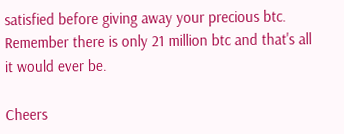satisfied before giving away your precious btc. Remember there is only 21 million btc and that's all it would ever be.

Cheers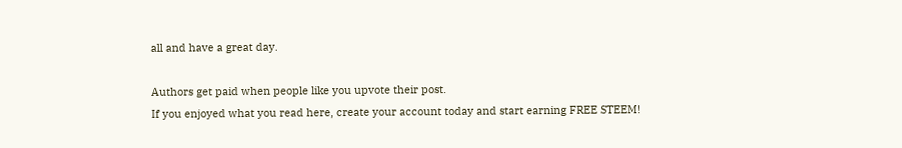all and have a great day.

Authors get paid when people like you upvote their post.
If you enjoyed what you read here, create your account today and start earning FREE STEEM!